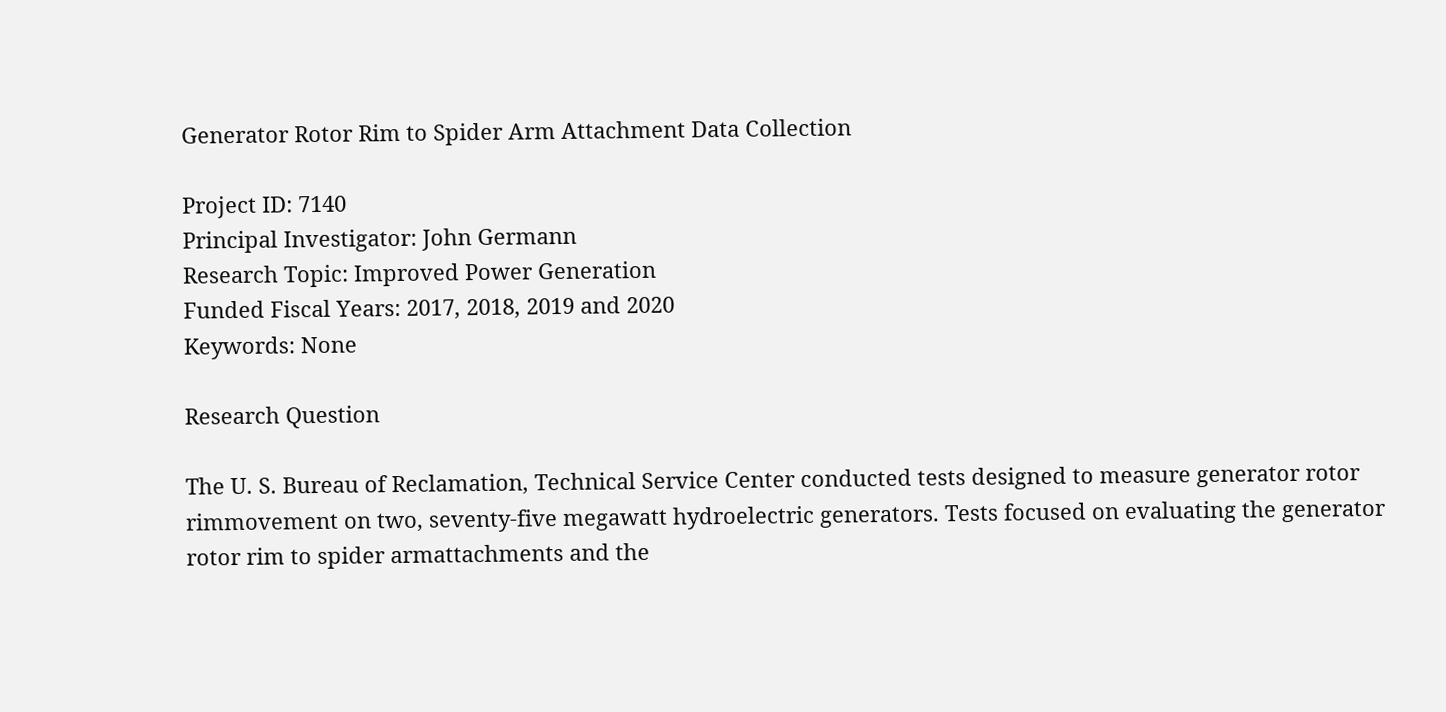Generator Rotor Rim to Spider Arm Attachment Data Collection

Project ID: 7140
Principal Investigator: John Germann
Research Topic: Improved Power Generation
Funded Fiscal Years: 2017, 2018, 2019 and 2020
Keywords: None

Research Question

The U. S. Bureau of Reclamation, Technical Service Center conducted tests designed to measure generator rotor rimmovement on two, seventy-five megawatt hydroelectric generators. Tests focused on evaluating the generator rotor rim to spider armattachments and the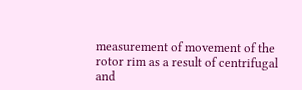measurement of movement of the rotor rim as a result of centrifugal and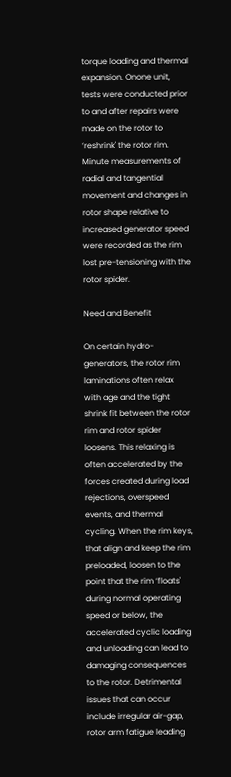torque loading and thermal expansion. Onone unit, tests were conducted prior to and after repairs were made on the rotor to ‘reshrink' the rotor rim. Minute measurements of radial and tangential movement and changes in rotor shape relative to increased generator speed were recorded as the rim lost pre-tensioning with the rotor spider.

Need and Benefit

On certain hydro-generators, the rotor rim laminations often relax with age and the tight shrink fit between the rotor rim and rotor spider loosens. This relaxing is often accelerated by the forces created during load rejections, overspeed events, and thermal cycling. When the rim keys, that align and keep the rim preloaded, loosen to the point that the rim ‘floats' during normal operating speed or below, the accelerated cyclic loading and unloading can lead to damaging consequences to the rotor. Detrimental issues that can occur include irregular air-gap, rotor arm fatigue leading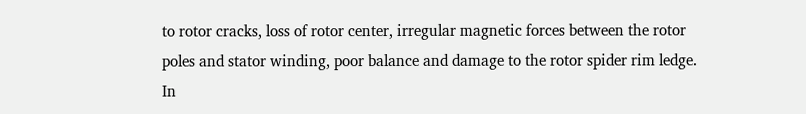to rotor cracks, loss of rotor center, irregular magnetic forces between the rotor poles and stator winding, poor balance and damage to the rotor spider rim ledge. In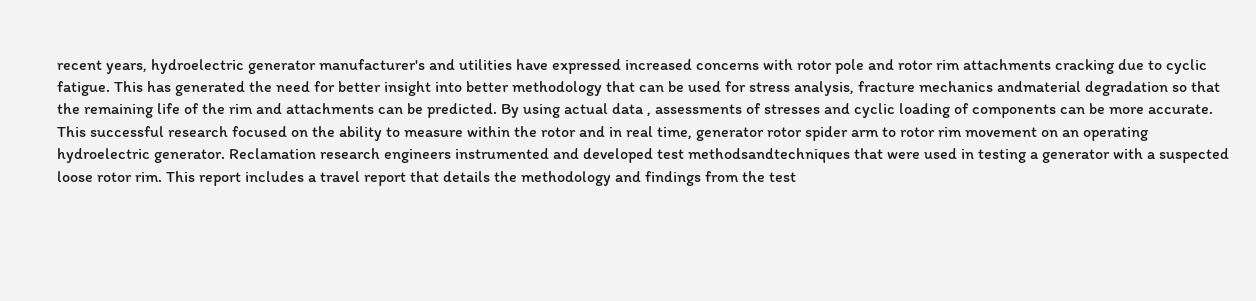recent years, hydroelectric generator manufacturer's and utilities have expressed increased concerns with rotor pole and rotor rim attachments cracking due to cyclic fatigue. This has generated the need for better insight into better methodology that can be used for stress analysis, fracture mechanics andmaterial degradation so that the remaining life of the rim and attachments can be predicted. By using actual data , assessments of stresses and cyclic loading of components can be more accurate. This successful research focused on the ability to measure within the rotor and in real time, generator rotor spider arm to rotor rim movement on an operating hydroelectric generator. Reclamation research engineers instrumented and developed test methodsandtechniques that were used in testing a generator with a suspected loose rotor rim. This report includes a travel report that details the methodology and findings from the test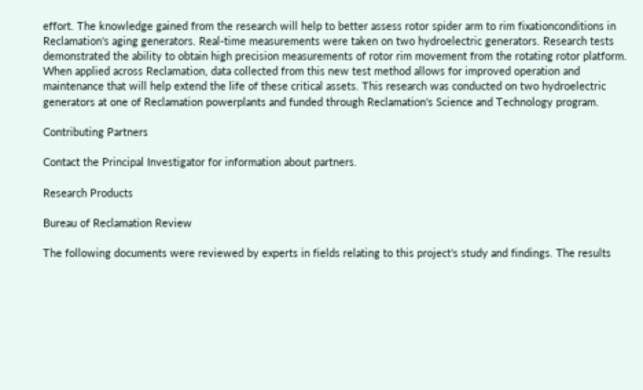effort. The knowledge gained from the research will help to better assess rotor spider arm to rim fixationconditions in Reclamation's aging generators. Real-time measurements were taken on two hydroelectric generators. Research tests demonstrated the ability to obtain high precision measurements of rotor rim movement from the rotating rotor platform. When applied across Reclamation, data collected from this new test method allows for improved operation and maintenance that will help extend the life of these critical assets. This research was conducted on two hydroelectric generators at one of Reclamation powerplants and funded through Reclamation's Science and Technology program.

Contributing Partners

Contact the Principal Investigator for information about partners.

Research Products

Bureau of Reclamation Review

The following documents were reviewed by experts in fields relating to this project's study and findings. The results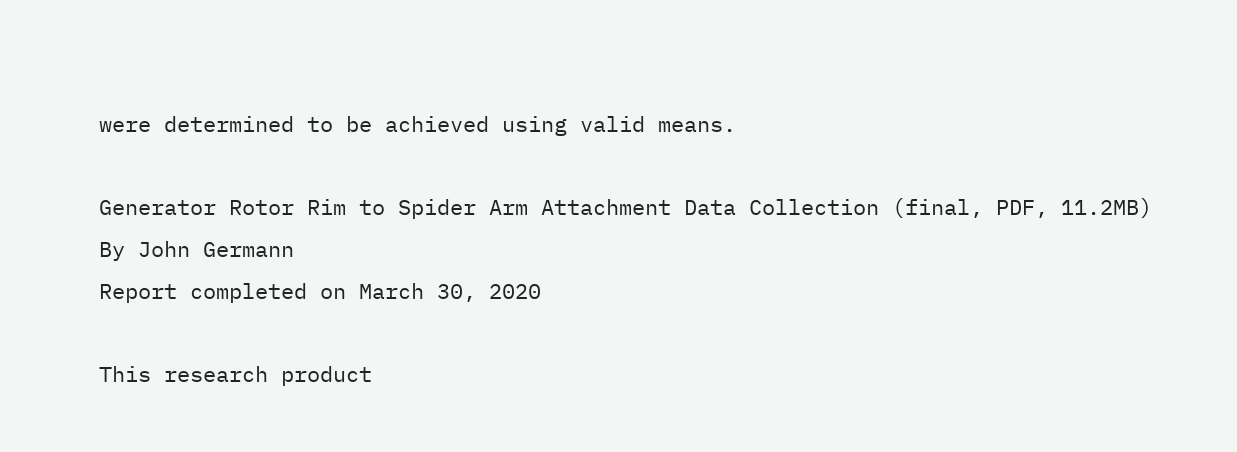were determined to be achieved using valid means.

Generator Rotor Rim to Spider Arm Attachment Data Collection (final, PDF, 11.2MB)
By John Germann
Report completed on March 30, 2020

This research product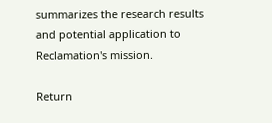summarizes the research results and potential application to Reclamation's mission.

Return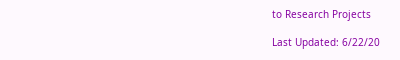to Research Projects

Last Updated: 6/22/20